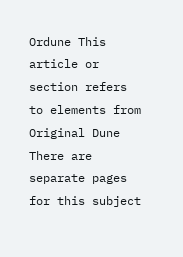Ordune This article or section refers to elements from Original Dune
There are separate pages for this subject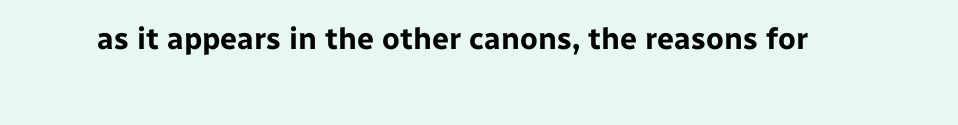as it appears in the other canons, the reasons for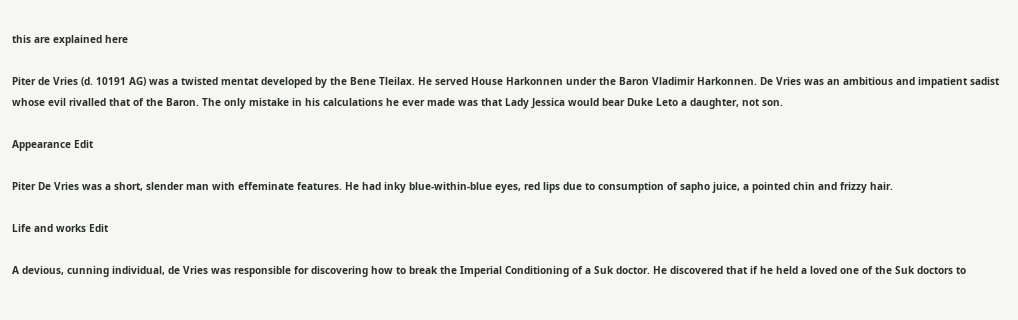this are explained here

Piter de Vries (d. 10191 AG) was a twisted mentat developed by the Bene Tleilax. He served House Harkonnen under the Baron Vladimir Harkonnen. De Vries was an ambitious and impatient sadist whose evil rivalled that of the Baron. The only mistake in his calculations he ever made was that Lady Jessica would bear Duke Leto a daughter, not son.

Appearance Edit

Piter De Vries was a short, slender man with effeminate features. He had inky blue-within-blue eyes, red lips due to consumption of sapho juice, a pointed chin and frizzy hair.

Life and works Edit

A devious, cunning individual, de Vries was responsible for discovering how to break the Imperial Conditioning of a Suk doctor. He discovered that if he held a loved one of the Suk doctors to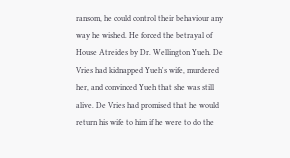ransom, he could control their behaviour any way he wished. He forced the betrayal of House Atreides by Dr. Wellington Yueh. De Vries had kidnapped Yueh's wife, murdered her, and convinced Yueh that she was still alive. De Vries had promised that he would return his wife to him if he were to do the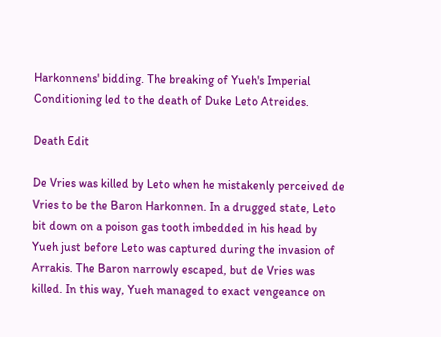Harkonnens' bidding. The breaking of Yueh's Imperial Conditioning led to the death of Duke Leto Atreides.

Death Edit

De Vries was killed by Leto when he mistakenly perceived de Vries to be the Baron Harkonnen. In a drugged state, Leto bit down on a poison gas tooth imbedded in his head by Yueh just before Leto was captured during the invasion of Arrakis. The Baron narrowly escaped, but de Vries was killed. In this way, Yueh managed to exact vengeance on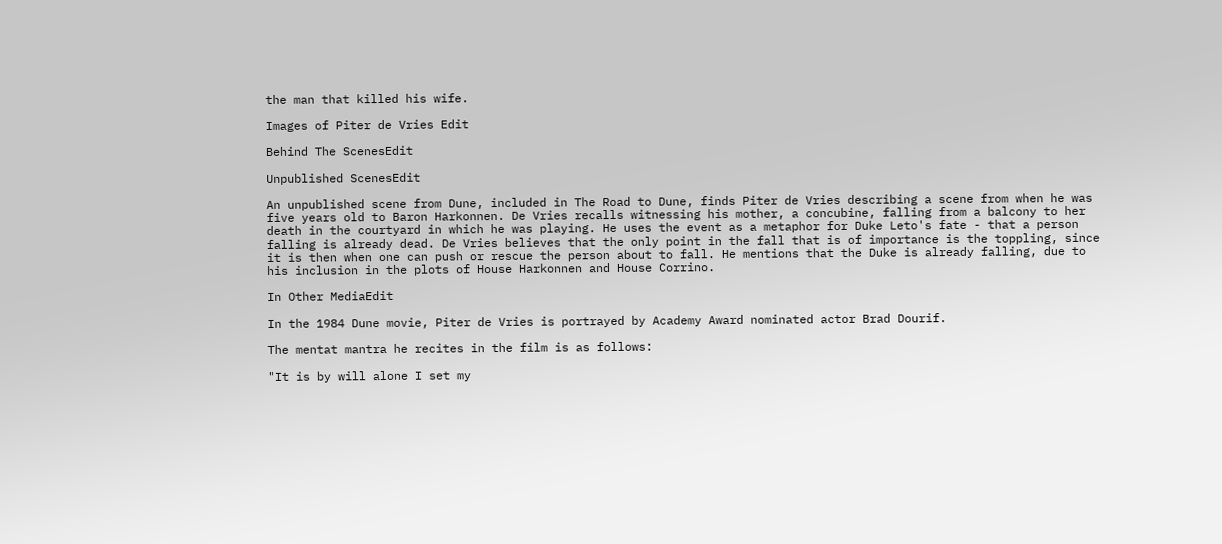the man that killed his wife.

Images of Piter de Vries Edit

Behind The ScenesEdit

Unpublished ScenesEdit

An unpublished scene from Dune, included in The Road to Dune, finds Piter de Vries describing a scene from when he was five years old to Baron Harkonnen. De Vries recalls witnessing his mother, a concubine, falling from a balcony to her death in the courtyard in which he was playing. He uses the event as a metaphor for Duke Leto's fate - that a person falling is already dead. De Vries believes that the only point in the fall that is of importance is the toppling, since it is then when one can push or rescue the person about to fall. He mentions that the Duke is already falling, due to his inclusion in the plots of House Harkonnen and House Corrino.

In Other MediaEdit

In the 1984 Dune movie, Piter de Vries is portrayed by Academy Award nominated actor Brad Dourif.

The mentat mantra he recites in the film is as follows:

"It is by will alone I set my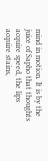mind in motion. It is by the juice of Sapho that thoughts acquire speed, the lips acquire stains,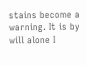stains become a warning. It is by will alone I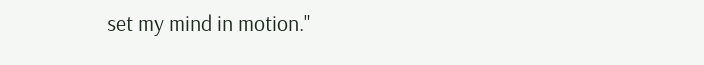set my mind in motion."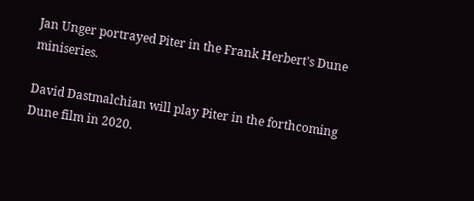Jan Unger portrayed Piter in the Frank Herbert's Dune miniseries.

David Dastmalchian will play Piter in the forthcoming Dune film in 2020.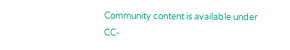Community content is available under CC-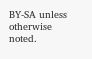BY-SA unless otherwise noted.